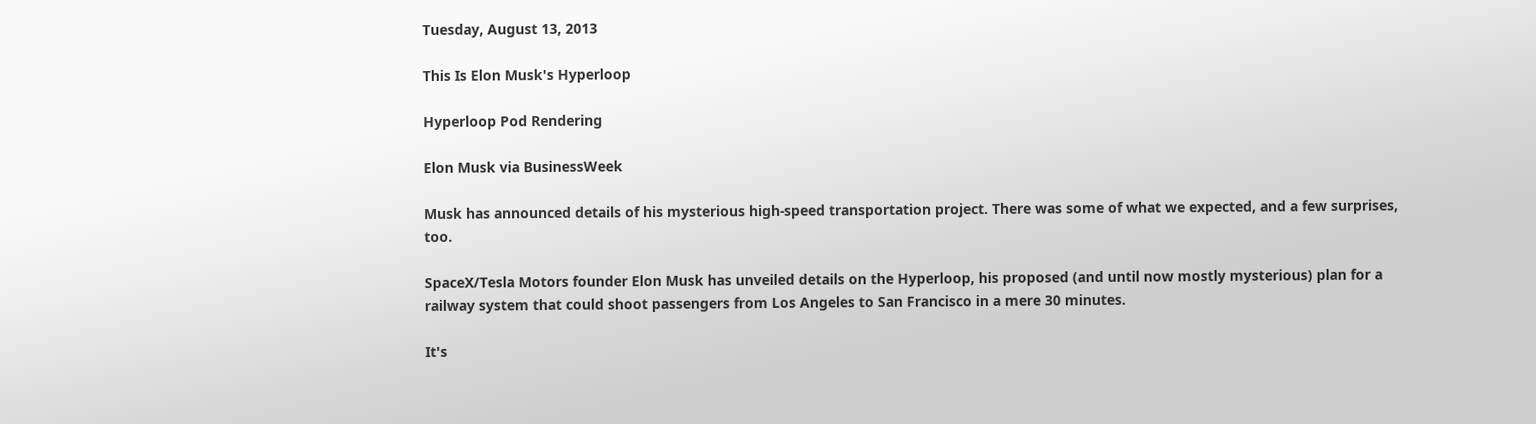Tuesday, August 13, 2013

This Is Elon Musk's Hyperloop

Hyperloop Pod Rendering

Elon Musk via BusinessWeek

Musk has announced details of his mysterious high-speed transportation project. There was some of what we expected, and a few surprises, too.

SpaceX/Tesla Motors founder Elon Musk has unveiled details on the Hyperloop, his proposed (and until now mostly mysterious) plan for a railway system that could shoot passengers from Los Angeles to San Francisco in a mere 30 minutes.

It's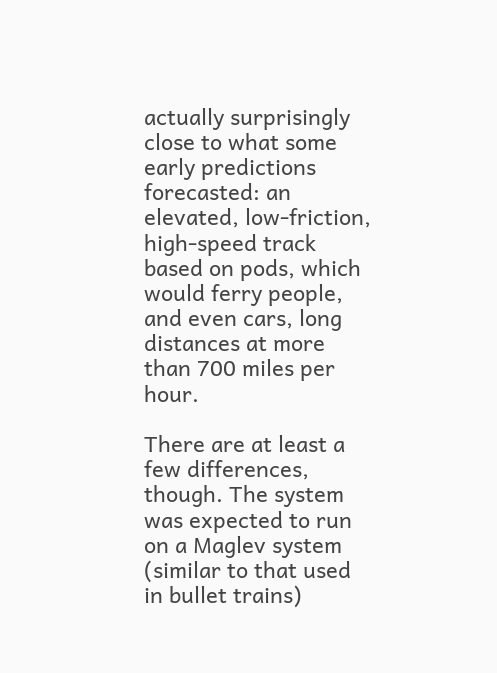actually surprisingly close to what some early predictions forecasted: an elevated, low-friction, high-speed track based on pods, which would ferry people, and even cars, long distances at more than 700 miles per hour.

There are at least a few differences, though. The system was expected to run on a Maglev system (similar to that used in bullet trains)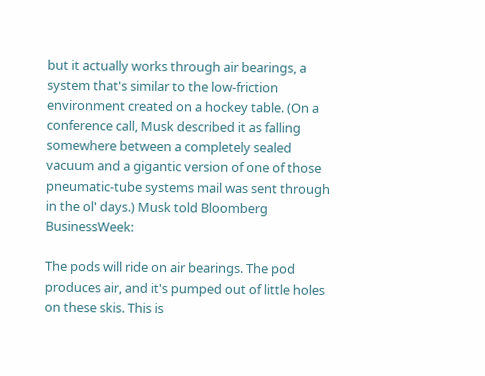but it actually works through air bearings, a system that's similar to the low-friction environment created on a hockey table. (On a conference call, Musk described it as falling somewhere between a completely sealed vacuum and a gigantic version of one of those pneumatic-tube systems mail was sent through in the ol' days.) Musk told Bloomberg BusinessWeek:

The pods will ride on air bearings. The pod produces air, and it's pumped out of little holes on these skis. This is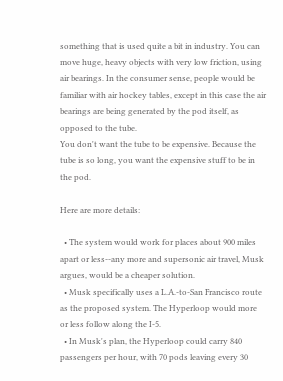something that is used quite a bit in industry. You can move huge, heavy objects with very low friction, using air bearings. In the consumer sense, people would be familiar with air hockey tables, except in this case the air bearings are being generated by the pod itself, as opposed to the tube.
You don't want the tube to be expensive. Because the tube is so long, you want the expensive stuff to be in the pod.

Here are more details:

  • The system would work for places about 900 miles apart or less--any more and supersonic air travel, Musk argues, would be a cheaper solution.
  • Musk specifically uses a L.A.-to-San Francisco route as the proposed system. The Hyperloop would more or less follow along the I-5.
  • In Musk's plan, the Hyperloop could carry 840 passengers per hour, with 70 pods leaving every 30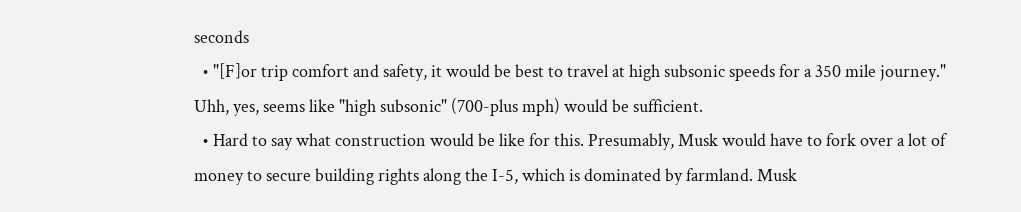seconds
  • "[F]or trip comfort and safety, it would be best to travel at high subsonic speeds for a 350 mile journey." Uhh, yes, seems like "high subsonic" (700-plus mph) would be sufficient.
  • Hard to say what construction would be like for this. Presumably, Musk would have to fork over a lot of money to secure building rights along the I-5, which is dominated by farmland. Musk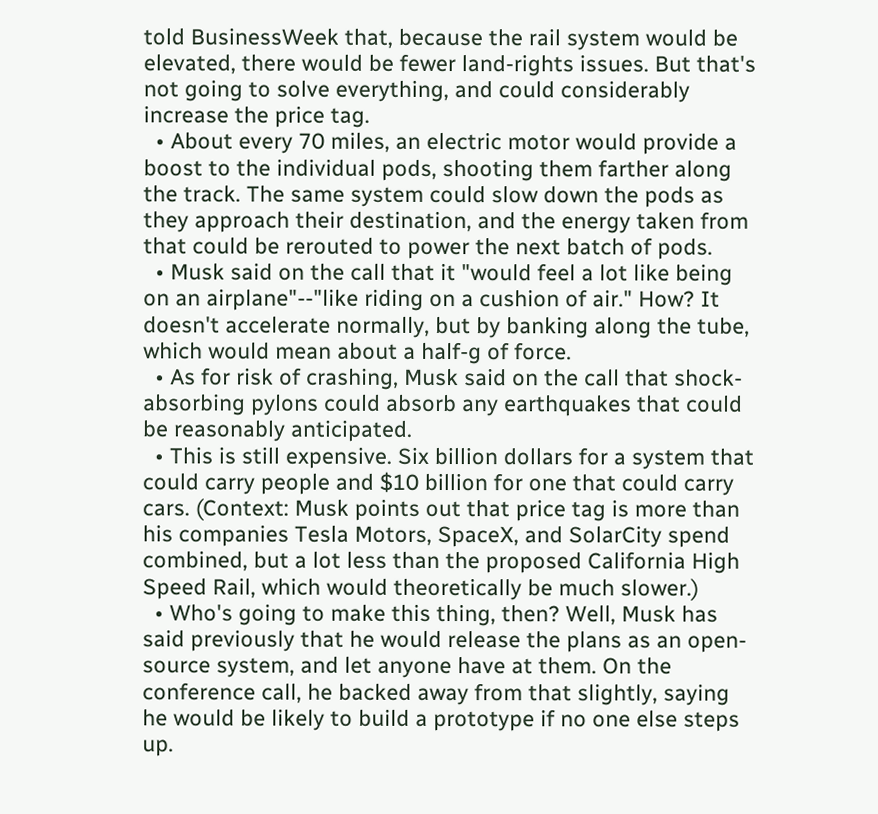told BusinessWeek that, because the rail system would be elevated, there would be fewer land-rights issues. But that's not going to solve everything, and could considerably increase the price tag.
  • About every 70 miles, an electric motor would provide a boost to the individual pods, shooting them farther along the track. The same system could slow down the pods as they approach their destination, and the energy taken from that could be rerouted to power the next batch of pods.
  • Musk said on the call that it "would feel a lot like being on an airplane"--"like riding on a cushion of air." How? It doesn't accelerate normally, but by banking along the tube, which would mean about a half-g of force.
  • As for risk of crashing, Musk said on the call that shock-absorbing pylons could absorb any earthquakes that could be reasonably anticipated.
  • This is still expensive. Six billion dollars for a system that could carry people and $10 billion for one that could carry cars. (Context: Musk points out that price tag is more than his companies Tesla Motors, SpaceX, and SolarCity spend combined, but a lot less than the proposed California High Speed Rail, which would theoretically be much slower.)
  • Who's going to make this thing, then? Well, Musk has said previously that he would release the plans as an open-source system, and let anyone have at them. On the conference call, he backed away from that slightly, saying he would be likely to build a prototype if no one else steps up.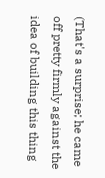(That's a surprise; he came off pretty firmly against the idea of building this thing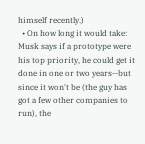himself recently.)
  • On how long it would take: Musk says if a prototype were his top priority, he could get it done in one or two years--but since it won't be (the guy has got a few other companies to run), the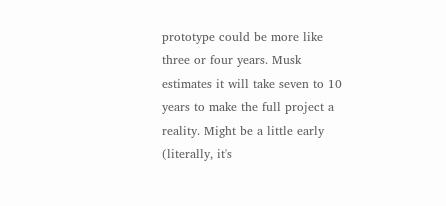prototype could be more like three or four years. Musk estimates it will take seven to 10 years to make the full project a reality. Might be a little early (literally, it's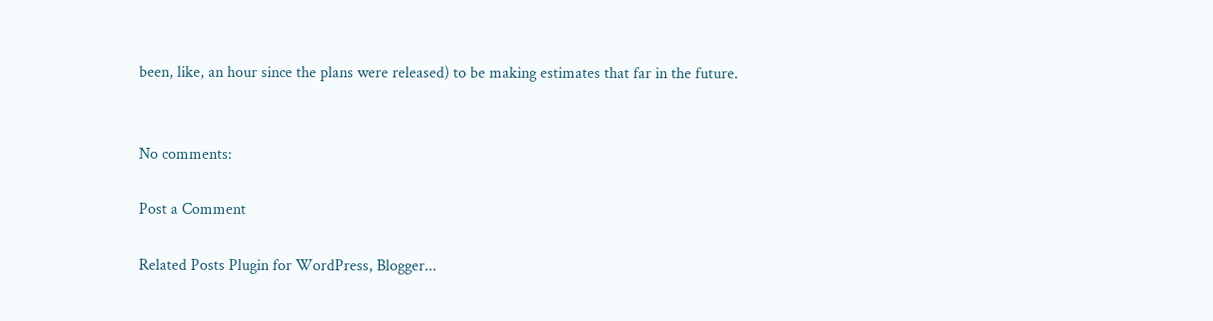been, like, an hour since the plans were released) to be making estimates that far in the future.


No comments:

Post a Comment

Related Posts Plugin for WordPress, Blogger...